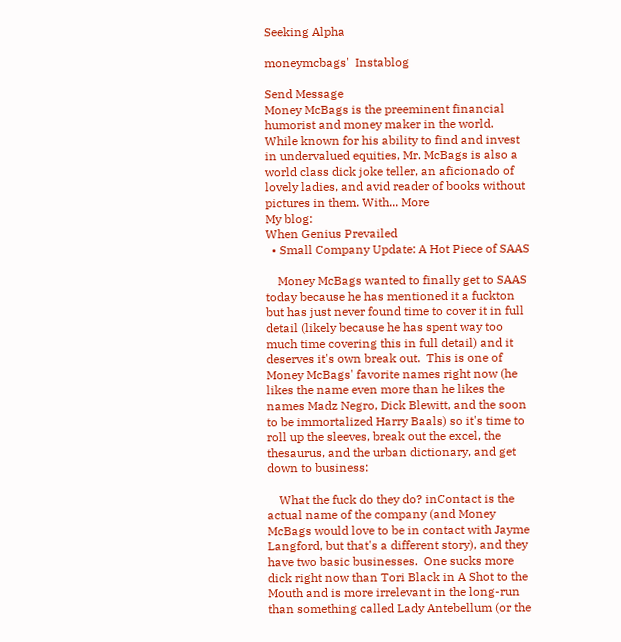Seeking Alpha

moneymcbags'  Instablog

Send Message
Money McBags is the preeminent financial humorist and money maker in the world. While known for his ability to find and invest in undervalued equities, Mr. McBags is also a world class dick joke teller, an aficionado of lovely ladies, and avid reader of books without pictures in them. With... More
My blog:
When Genius Prevailed
  • Small Company Update: A Hot Piece of SAAS

    Money McBags wanted to finally get to SAAS today because he has mentioned it a fuckton but has just never found time to cover it in full detail (likely because he has spent way too much time covering this in full detail) and it deserves it's own break out.  This is one of Money McBags' favorite names right now (he likes the name even more than he likes the names Madz Negro, Dick Blewitt, and the soon to be immortalized Harry Baals) so it's time to roll up the sleeves, break out the excel, the thesaurus, and the urban dictionary, and get down to business:

    What the fuck do they do? inContact is the actual name of the company (and Money McBags would love to be in contact with Jayme Langford, but that's a different story), and they have two basic businesses.  One sucks more dick right now than Tori Black in A Shot to the Mouth and is more irrelevant in the long-run than something called Lady Antebellum (or the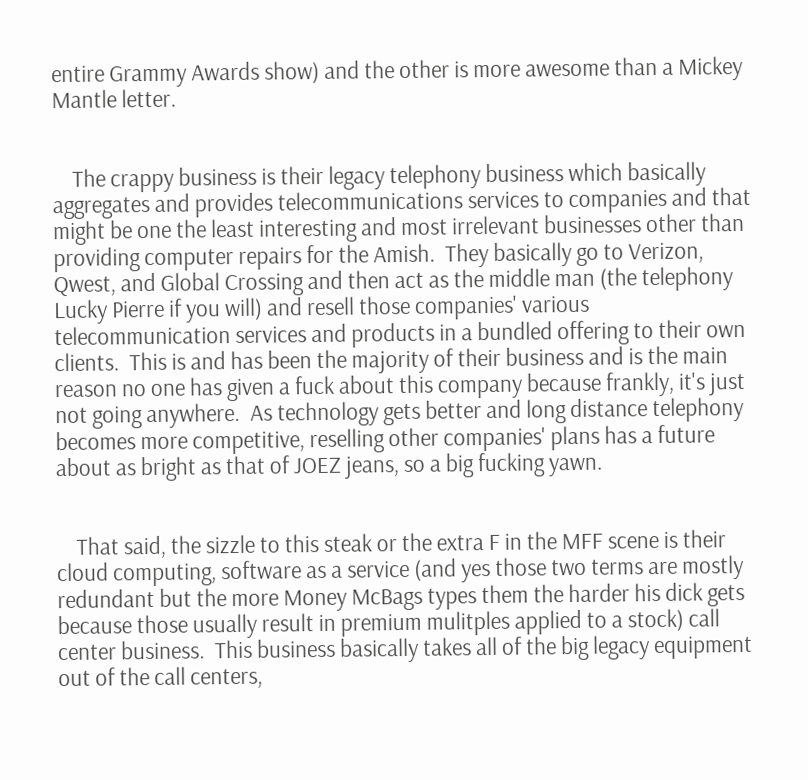entire Grammy Awards show) and the other is more awesome than a Mickey Mantle letter.


    The crappy business is their legacy telephony business which basically aggregates and provides telecommunications services to companies and that might be one the least interesting and most irrelevant businesses other than providing computer repairs for the Amish.  They basically go to Verizon, Qwest, and Global Crossing and then act as the middle man (the telephony Lucky Pierre if you will) and resell those companies' various telecommunication services and products in a bundled offering to their own clients.  This is and has been the majority of their business and is the main reason no one has given a fuck about this company because frankly, it's just not going anywhere.  As technology gets better and long distance telephony becomes more competitive, reselling other companies' plans has a future about as bright as that of JOEZ jeans, so a big fucking yawn.


    That said, the sizzle to this steak or the extra F in the MFF scene is their cloud computing, software as a service (and yes those two terms are mostly redundant but the more Money McBags types them the harder his dick gets because those usually result in premium mulitples applied to a stock) call center business.  This business basically takes all of the big legacy equipment out of the call centers,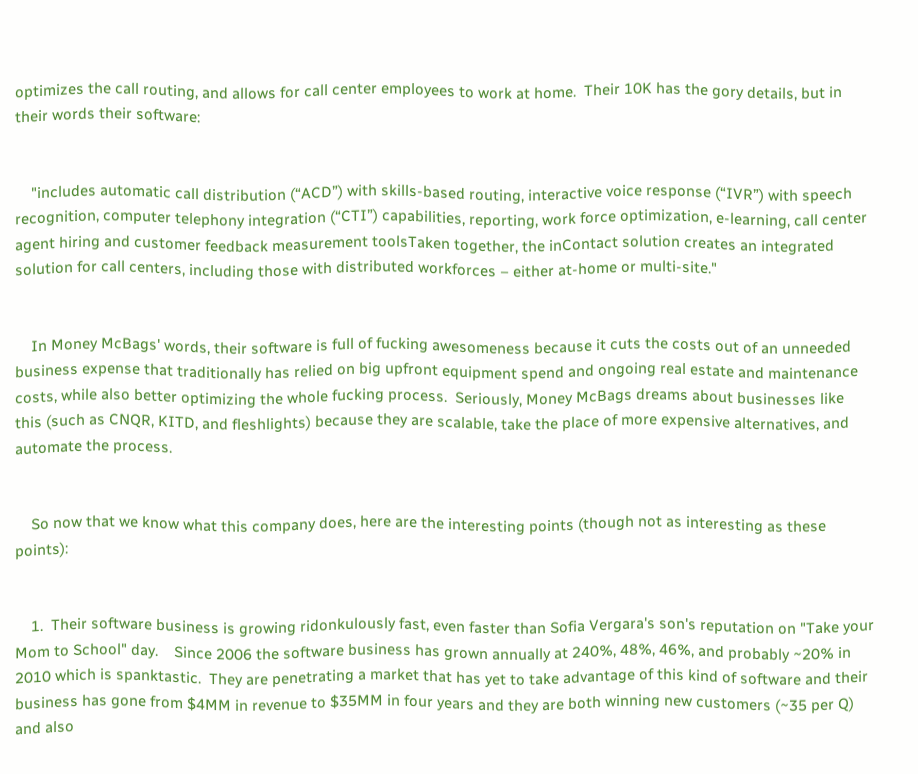optimizes the call routing, and allows for call center employees to work at home.  Their 10K has the gory details, but in their words their software:


    "includes automatic call distribution (“ACD”) with skills-based routing, interactive voice response (“IVR”) with speech recognition, computer telephony integration (“CTI”) capabilities, reporting, work force optimization, e-learning, call center agent hiring and customer feedback measurement toolsTaken together, the inContact solution creates an integrated solution for call centers, including those with distributed workforces – either at-home or multi-site."


    In Money McBags' words, their software is full of fucking awesomeness because it cuts the costs out of an unneeded business expense that traditionally has relied on big upfront equipment spend and ongoing real estate and maintenance costs, while also better optimizing the whole fucking process.  Seriously, Money McBags dreams about businesses like this (such as CNQR, KITD, and fleshlights) because they are scalable, take the place of more expensive alternatives, and automate the process.


    So now that we know what this company does, here are the interesting points (though not as interesting as these points):


    1.  Their software business is growing ridonkulously fast, even faster than Sofia Vergara's son's reputation on "Take your Mom to School" day.    Since 2006 the software business has grown annually at 240%, 48%, 46%, and probably ~20% in 2010 which is spanktastic.  They are penetrating a market that has yet to take advantage of this kind of software and their business has gone from $4MM in revenue to $35MM in four years and they are both winning new customers (~35 per Q) and also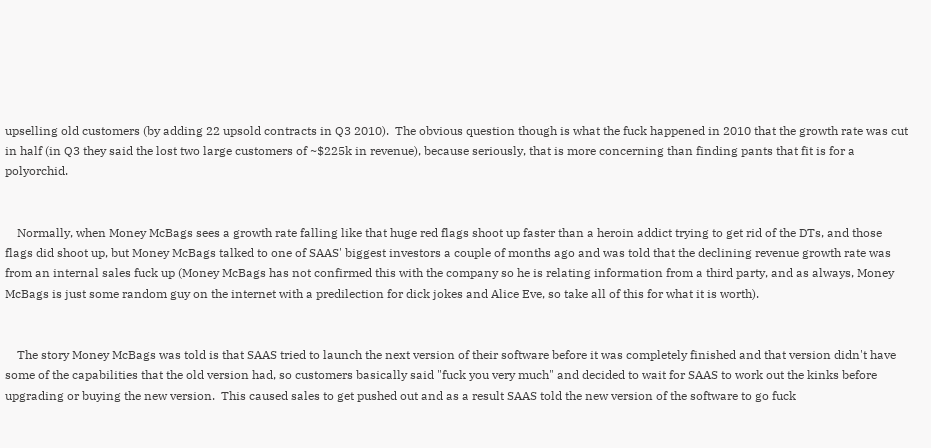upselling old customers (by adding 22 upsold contracts in Q3 2010).  The obvious question though is what the fuck happened in 2010 that the growth rate was cut in half (in Q3 they said the lost two large customers of ~$225k in revenue), because seriously, that is more concerning than finding pants that fit is for a polyorchid.


    Normally, when Money McBags sees a growth rate falling like that huge red flags shoot up faster than a heroin addict trying to get rid of the DTs, and those flags did shoot up, but Money McBags talked to one of SAAS' biggest investors a couple of months ago and was told that the declining revenue growth rate was from an internal sales fuck up (Money McBags has not confirmed this with the company so he is relating information from a third party, and as always, Money McBags is just some random guy on the internet with a predilection for dick jokes and Alice Eve, so take all of this for what it is worth).


    The story Money McBags was told is that SAAS tried to launch the next version of their software before it was completely finished and that version didn't have some of the capabilities that the old version had, so customers basically said "fuck you very much" and decided to wait for SAAS to work out the kinks before upgrading or buying the new version.  This caused sales to get pushed out and as a result SAAS told the new version of the software to go fuck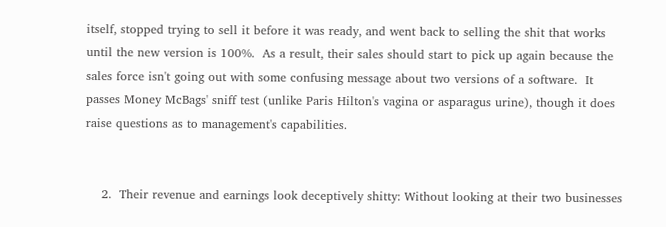itself, stopped trying to sell it before it was ready, and went back to selling the shit that works until the new version is 100%.  As a result, their sales should start to pick up again because the sales force isn't going out with some confusing message about two versions of a software.  It passes Money McBags' sniff test (unlike Paris Hilton's vagina or asparagus urine), though it does raise questions as to management's capabilities.


    2.  Their revenue and earnings look deceptively shitty: Without looking at their two businesses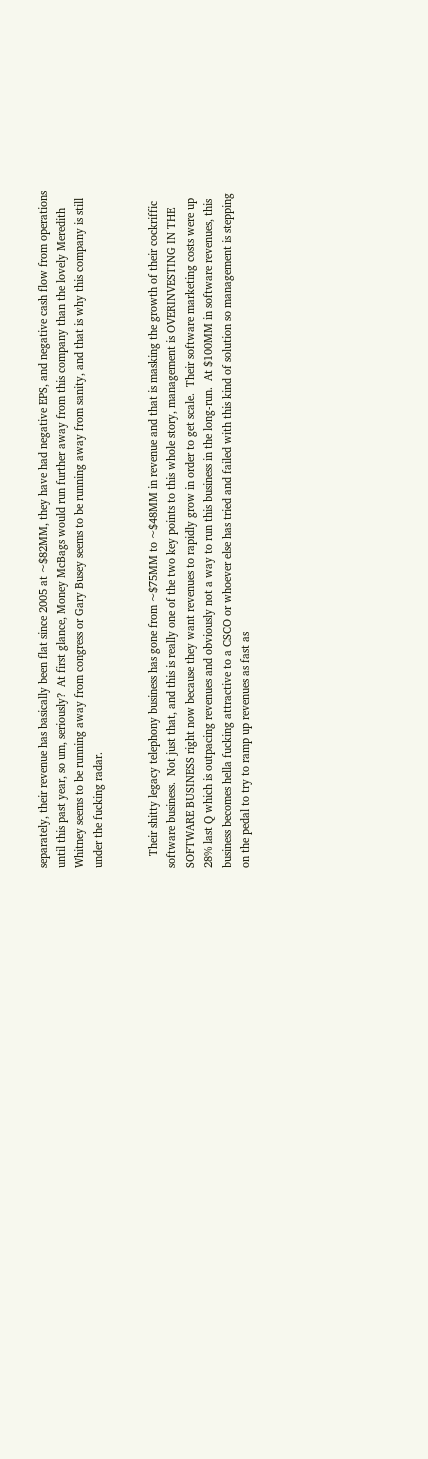separately, their revenue has basically been flat since 2005 at ~$82MM, they have had negative EPS, and negative cash flow from operations until this past year, so um, seriously?  At first glance, Money McBags would run further away from this company than the lovely Meredith Whitney seems to be running away from congress or Gary Busey seems to be running away from sanity, and that is why this company is still under the fucking radar.


    Their shitty legacy telephony business has gone from ~$75MM to ~$48MM in revenue and that is masking the growth of their cockriffic software business.  Not just that, and this is really one of the two key points to this whole story, management is OVERINVESTING IN THE SOFTWARE BUSINESS right now because they want revenues to rapidly grow in order to get scale.  Their software marketing costs were up 28% last Q which is outpacing revenues and obviously not a way to run this business in the long-run.  At $100MM in software revenues, this business becomes hella fucking attractive to a CSCO or whoever else has tried and failed with this kind of solution so management is stepping on the pedal to try to ramp up revenues as fast as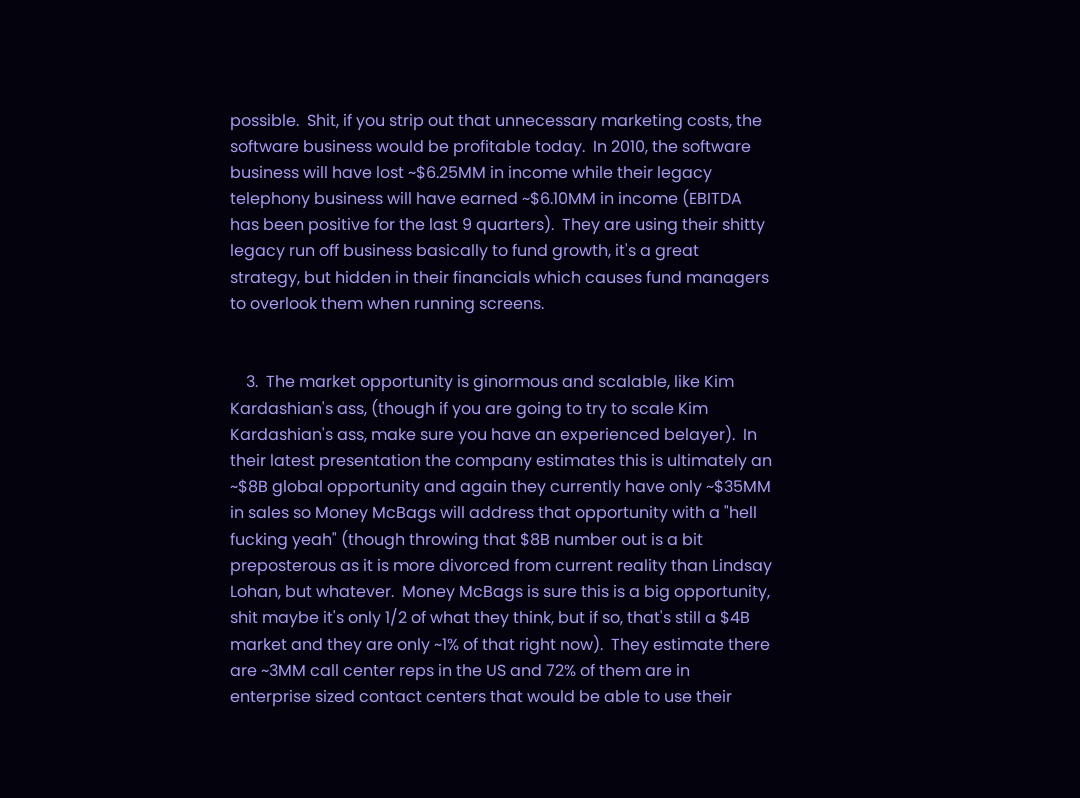possible.  Shit, if you strip out that unnecessary marketing costs, the software business would be profitable today.  In 2010, the software business will have lost ~$6.25MM in income while their legacy telephony business will have earned ~$6.10MM in income (EBITDA has been positive for the last 9 quarters).  They are using their shitty legacy run off business basically to fund growth, it's a great strategy, but hidden in their financials which causes fund managers to overlook them when running screens.


    3.  The market opportunity is ginormous and scalable, like Kim Kardashian's ass, (though if you are going to try to scale Kim Kardashian's ass, make sure you have an experienced belayer).  In their latest presentation the company estimates this is ultimately an ~$8B global opportunity and again they currently have only ~$35MM in sales so Money McBags will address that opportunity with a "hell fucking yeah" (though throwing that $8B number out is a bit preposterous as it is more divorced from current reality than Lindsay Lohan, but whatever.  Money McBags is sure this is a big opportunity, shit maybe it's only 1/2 of what they think, but if so, that's still a $4B market and they are only ~1% of that right now).  They estimate there are ~3MM call center reps in the US and 72% of them are in enterprise sized contact centers that would be able to use their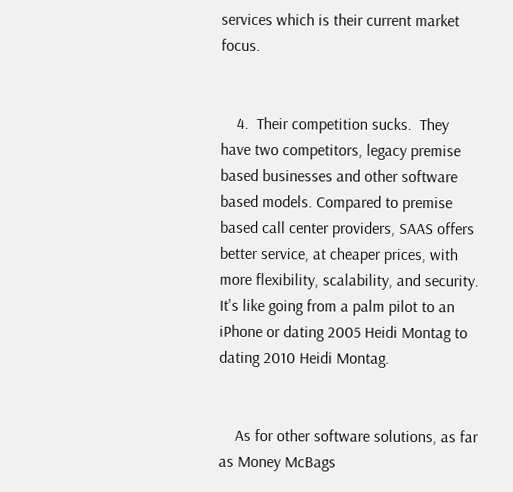services which is their current market focus.


    4.  Their competition sucks.  They have two competitors, legacy premise based businesses and other software based models. Compared to premise based call center providers, SAAS offers better service, at cheaper prices, with more flexibility, scalability, and security.  It's like going from a palm pilot to an iPhone or dating 2005 Heidi Montag to dating 2010 Heidi Montag.


    As for other software solutions, as far as Money McBags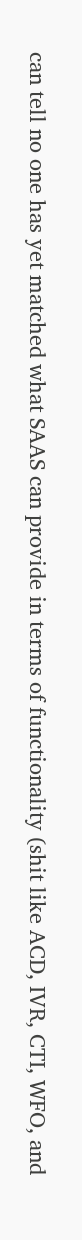can tell no one has yet matched what SAAS can provide in terms of functionality (shit like ACD, IVR, CTI, WFO, and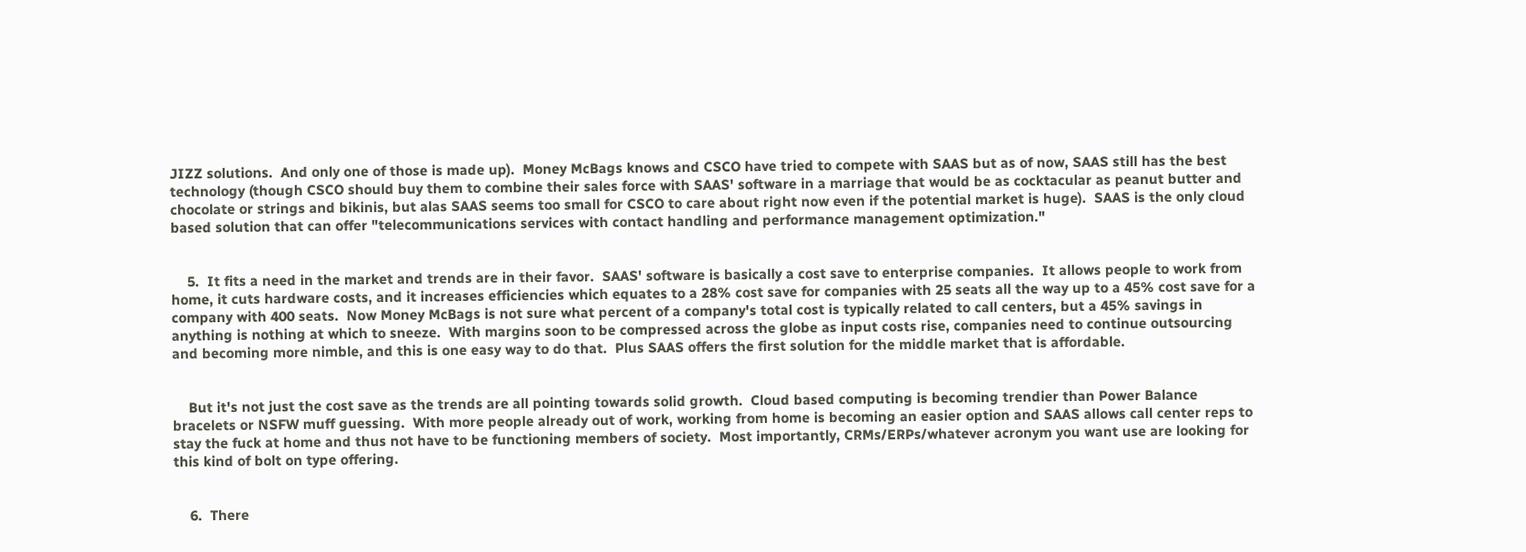JIZZ solutions.  And only one of those is made up).  Money McBags knows and CSCO have tried to compete with SAAS but as of now, SAAS still has the best technology (though CSCO should buy them to combine their sales force with SAAS' software in a marriage that would be as cocktacular as peanut butter and chocolate or strings and bikinis, but alas SAAS seems too small for CSCO to care about right now even if the potential market is huge).  SAAS is the only cloud based solution that can offer "telecommunications services with contact handling and performance management optimization."


    5.  It fits a need in the market and trends are in their favor.  SAAS' software is basically a cost save to enterprise companies.  It allows people to work from home, it cuts hardware costs, and it increases efficiencies which equates to a 28% cost save for companies with 25 seats all the way up to a 45% cost save for a company with 400 seats.  Now Money McBags is not sure what percent of a company's total cost is typically related to call centers, but a 45% savings in anything is nothing at which to sneeze.  With margins soon to be compressed across the globe as input costs rise, companies need to continue outsourcing and becoming more nimble, and this is one easy way to do that.  Plus SAAS offers the first solution for the middle market that is affordable.


    But it's not just the cost save as the trends are all pointing towards solid growth.  Cloud based computing is becoming trendier than Power Balance bracelets or NSFW muff guessing.  With more people already out of work, working from home is becoming an easier option and SAAS allows call center reps to stay the fuck at home and thus not have to be functioning members of society.  Most importantly, CRMs/ERPs/whatever acronym you want use are looking for this kind of bolt on type offering.


    6.  There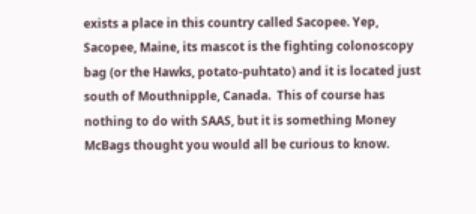exists a place in this country called Sacopee. Yep, Sacopee, Maine, its mascot is the fighting colonoscopy bag (or the Hawks, potato-puhtato) and it is located just south of Mouthnipple, Canada.  This of course has nothing to do with SAAS, but it is something Money McBags thought you would all be curious to know.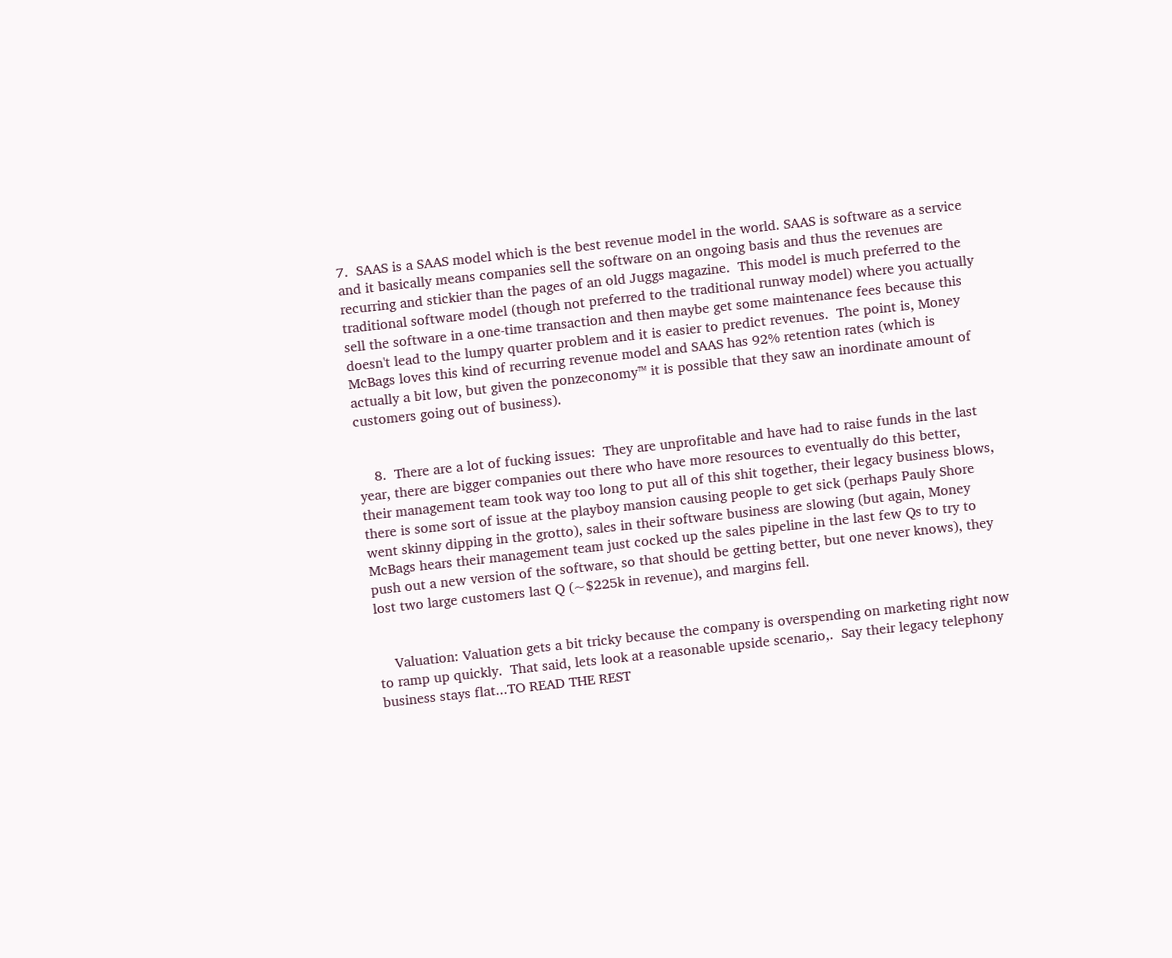7.  SAAS is a SAAS model which is the best revenue model in the world. SAAS is software as a service and it basically means companies sell the software on an ongoing basis and thus the revenues are recurring and stickier than the pages of an old Juggs magazine.  This model is much preferred to the traditional software model (though not preferred to the traditional runway model) where you actually sell the software in a one-time transaction and then maybe get some maintenance fees because this doesn't lead to the lumpy quarter problem and it is easier to predict revenues.  The point is, Money McBags loves this kind of recurring revenue model and SAAS has 92% retention rates (which is actually a bit low, but given the ponzeconomy™ it is possible that they saw an inordinate amount of customers going out of business).


    8.  There are a lot of fucking issues:  They are unprofitable and have had to raise funds in the last year, there are bigger companies out there who have more resources to eventually do this better, their management team took way too long to put all of this shit together, their legacy business blows, there is some sort of issue at the playboy mansion causing people to get sick (perhaps Pauly Shore went skinny dipping in the grotto), sales in their software business are slowing (but again, Money McBags hears their management team just cocked up the sales pipeline in the last few Qs to try to push out a new version of the software, so that should be getting better, but one never knows), they lost two large customers last Q (~$225k in revenue), and margins fell.


    Valuation: Valuation gets a bit tricky because the company is overspending on marketing right now to ramp up quickly.  That said, lets look at a reasonable upside scenario,.  Say their legacy telephony business stays flat...TO READ THE REST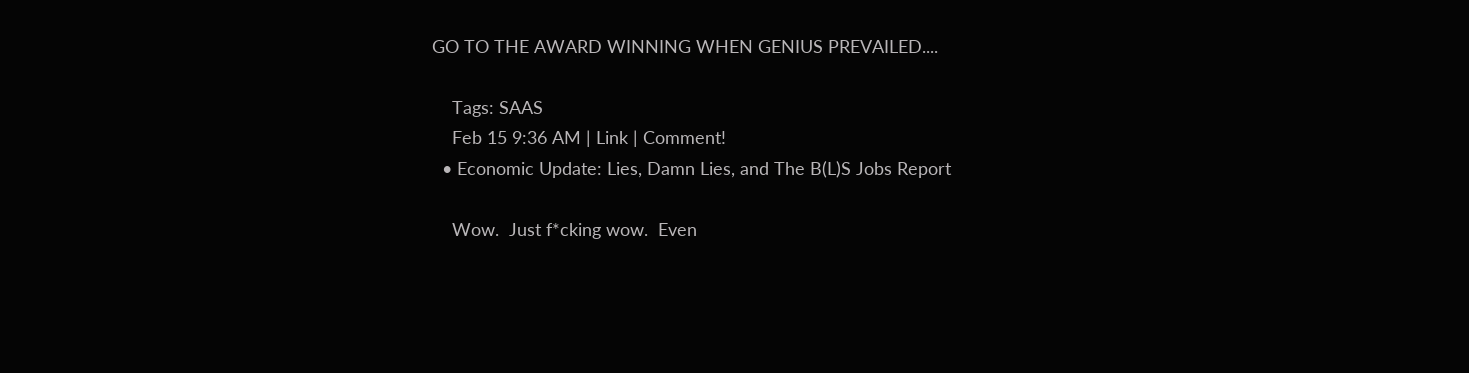GO TO THE AWARD WINNING WHEN GENIUS PREVAILED....

    Tags: SAAS
    Feb 15 9:36 AM | Link | Comment!
  • Economic Update: Lies, Damn Lies, and The B(L)S Jobs Report

    Wow.  Just f*cking wow.  Even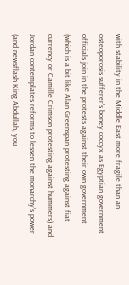with stability in the Middle East more fragile than an osteoporosis sufferer's boney coccyx as Egyptian government officials join in the protests against their own government (which is a bit like Alan Greenspan protesting against fiat currency or Camille Crimson protesting against hummers) and Jordan contemplates reforms to lessen the monarchy's power (and newsflash King Abdullah, you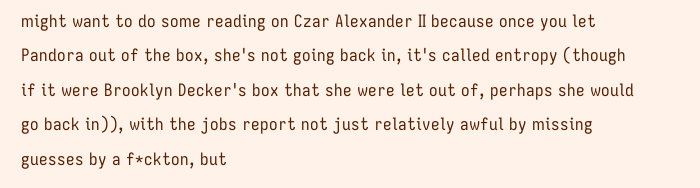might want to do some reading on Czar Alexander II because once you let Pandora out of the box, she's not going back in, it's called entropy (though if it were Brooklyn Decker's box that she were let out of, perhaps she would go back in)), with the jobs report not just relatively awful by missing guesses by a f*ckton, but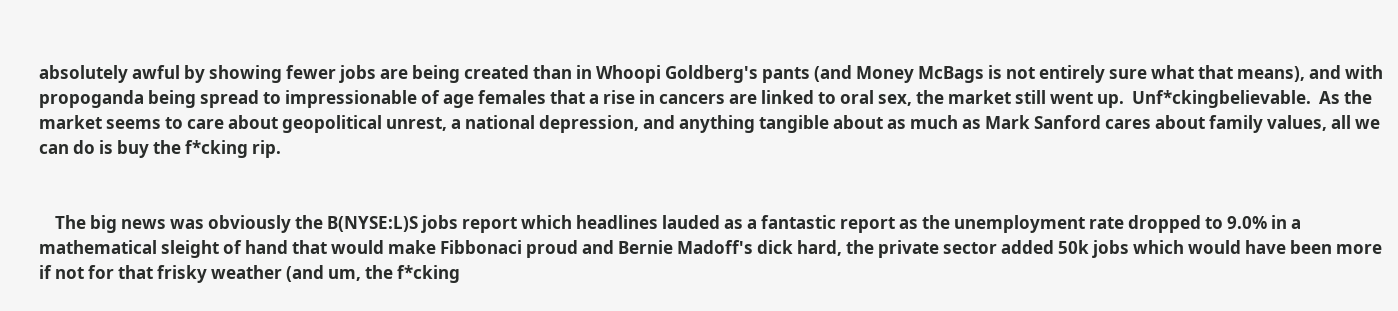absolutely awful by showing fewer jobs are being created than in Whoopi Goldberg's pants (and Money McBags is not entirely sure what that means), and with propoganda being spread to impressionable of age females that a rise in cancers are linked to oral sex, the market still went up.  Unf*ckingbelievable.  As the market seems to care about geopolitical unrest, a national depression, and anything tangible about as much as Mark Sanford cares about family values, all we can do is buy the f*cking rip.


    The big news was obviously the B(NYSE:L)S jobs report which headlines lauded as a fantastic report as the unemployment rate dropped to 9.0% in a mathematical sleight of hand that would make Fibbonaci proud and Bernie Madoff's dick hard, the private sector added 50k jobs which would have been more if not for that frisky weather (and um, the f*cking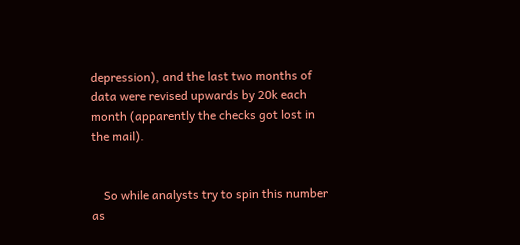depression), and the last two months of data were revised upwards by 20k each month (apparently the checks got lost in the mail).


    So while analysts try to spin this number as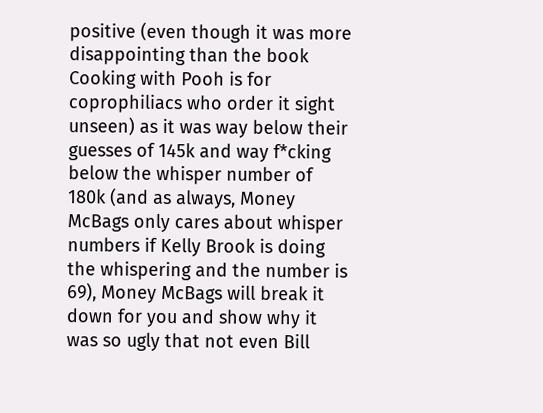positive (even though it was more disappointing than the book Cooking with Pooh is for coprophiliacs who order it sight unseen) as it was way below their guesses of 145k and way f*cking below the whisper number of 180k (and as always, Money McBags only cares about whisper numbers if Kelly Brook is doing the whispering and the number is 69), Money McBags will break it down for you and show why it was so ugly that not even Bill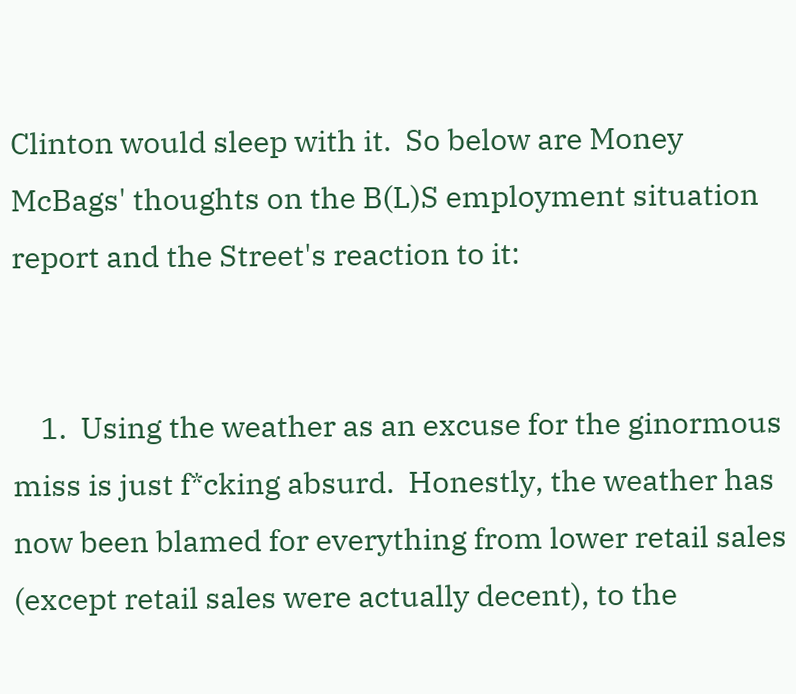Clinton would sleep with it.  So below are Money McBags' thoughts on the B(L)S employment situation report and the Street's reaction to it:


    1.  Using the weather as an excuse for the ginormous miss is just f*cking absurd.  Honestly, the weather has now been blamed for everything from lower retail sales (except retail sales were actually decent), to the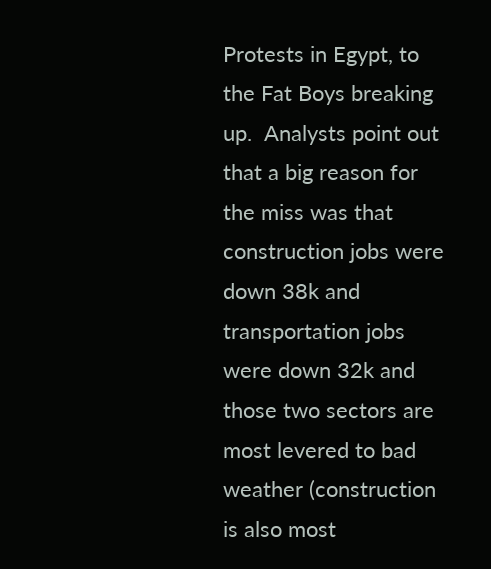Protests in Egypt, to the Fat Boys breaking up.  Analysts point out that a big reason for the miss was that construction jobs were down 38k and transportation jobs were down 32k and those two sectors are most levered to bad weather (construction is also most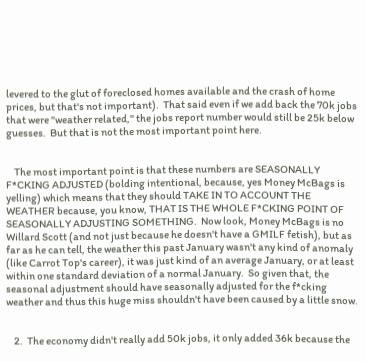levered to the glut of foreclosed homes available and the crash of home prices, but that's not important).  That said even if we add back the 70k jobs that were "weather related," the jobs report number would still be 25k below guesses.  But that is not the most important point here.


    The most important point is that these numbers are SEASONALLY F*CKING ADJUSTED (bolding intentional, because, yes Money McBags is yelling) which means that they should TAKE IN TO ACCOUNT THE WEATHER because, you know, THAT IS THE WHOLE F*CKING POINT OF SEASONALLY ADJUSTING SOMETHING.  Now look, Money McBags is no Willard Scott (and not just because he doesn't have a GMILF fetish), but as far as he can tell, the weather this past January wasn't any kind of anomaly (like Carrot Top's career), it was just kind of an average January, or at least within one standard deviation of a normal January.  So given that, the seasonal adjustment should have seasonally adjusted for the f*cking weather and thus this huge miss shouldn't have been caused by a little snow.


    2.  The economy didn't really add 50k jobs, it only added 36k because the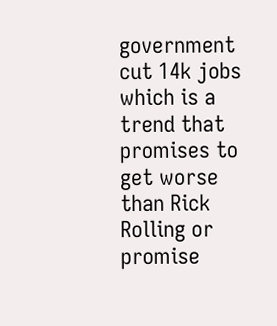government cut 14k jobs which is a trend that promises to get worse than Rick Rolling or promise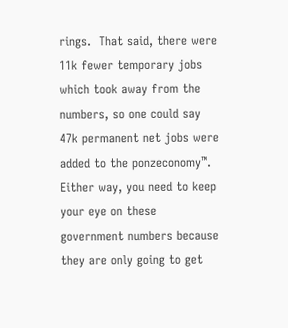rings.  That said, there were 11k fewer temporary jobs which took away from the numbers, so one could say 47k permanent net jobs were added to the ponzeconomy™.  Either way, you need to keep your eye on these government numbers because they are only going to get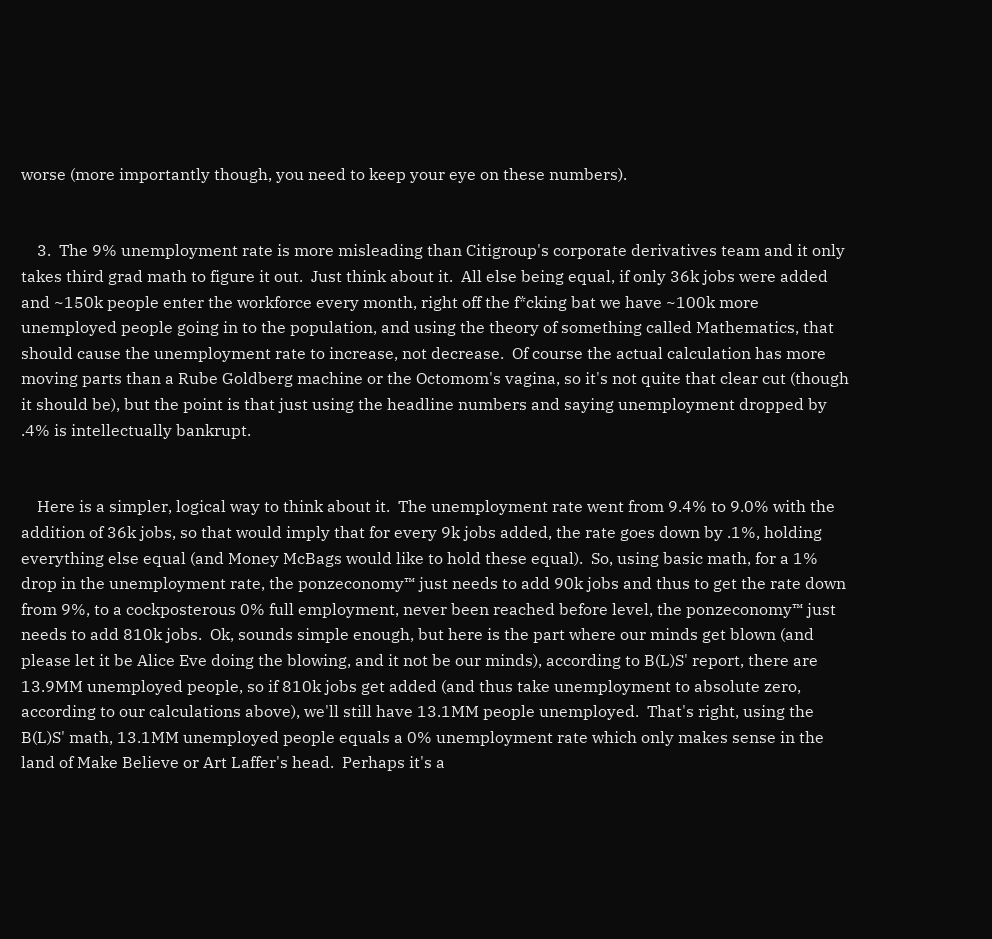worse (more importantly though, you need to keep your eye on these numbers).


    3.  The 9% unemployment rate is more misleading than Citigroup's corporate derivatives team and it only takes third grad math to figure it out.  Just think about it.  All else being equal, if only 36k jobs were added and ~150k people enter the workforce every month, right off the f*cking bat we have ~100k more unemployed people going in to the population, and using the theory of something called Mathematics, that should cause the unemployment rate to increase, not decrease.  Of course the actual calculation has more moving parts than a Rube Goldberg machine or the Octomom's vagina, so it's not quite that clear cut (though it should be), but the point is that just using the headline numbers and saying unemployment dropped by .4% is intellectually bankrupt.


    Here is a simpler, logical way to think about it.  The unemployment rate went from 9.4% to 9.0% with the addition of 36k jobs, so that would imply that for every 9k jobs added, the rate goes down by .1%, holding everything else equal (and Money McBags would like to hold these equal).  So, using basic math, for a 1% drop in the unemployment rate, the ponzeconomy™ just needs to add 90k jobs and thus to get the rate down from 9%, to a cockposterous 0% full employment, never been reached before level, the ponzeconomy™ just needs to add 810k jobs.  Ok, sounds simple enough, but here is the part where our minds get blown (and please let it be Alice Eve doing the blowing, and it not be our minds), according to B(L)S' report, there are 13.9MM unemployed people, so if 810k jobs get added (and thus take unemployment to absolute zero, according to our calculations above), we'll still have 13.1MM people unemployed.  That's right, using the B(L)S' math, 13.1MM unemployed people equals a 0% unemployment rate which only makes sense in the land of Make Believe or Art Laffer's head.  Perhaps it's a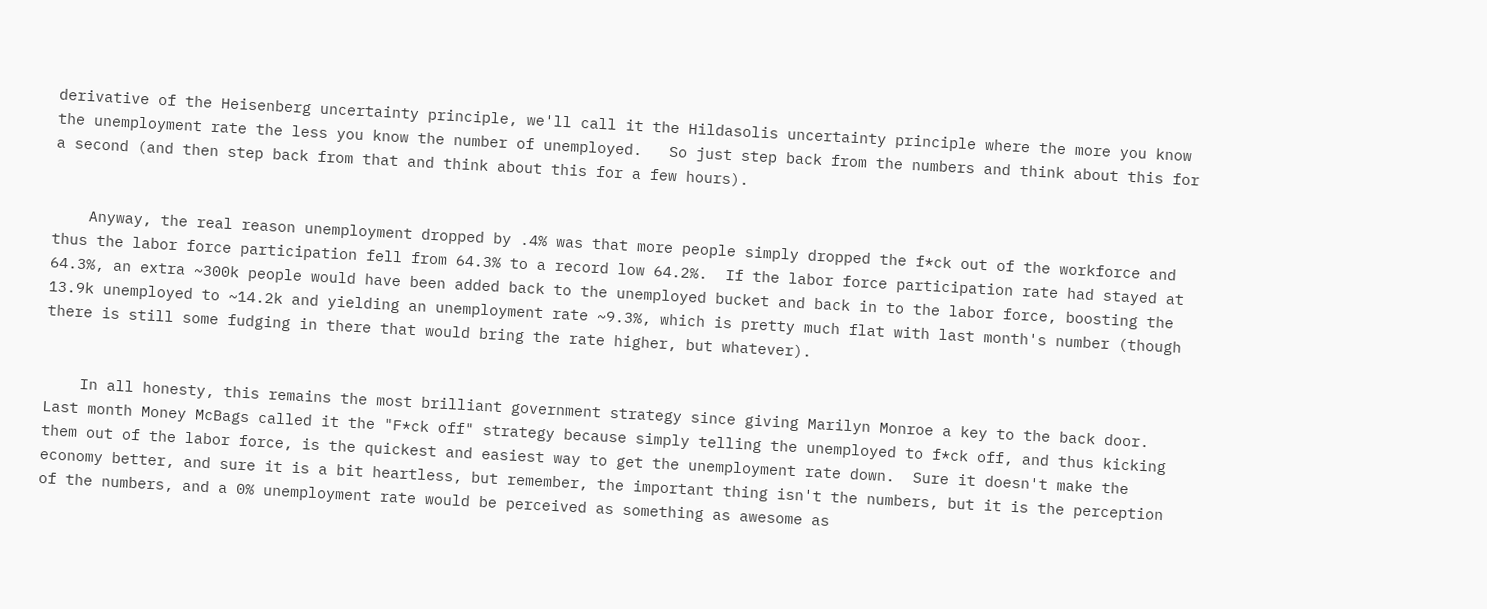derivative of the Heisenberg uncertainty principle, we'll call it the Hildasolis uncertainty principle where the more you know the unemployment rate the less you know the number of unemployed.   So just step back from the numbers and think about this for a second (and then step back from that and think about this for a few hours).


    Anyway, the real reason unemployment dropped by .4% was that more people simply dropped the f*ck out of the workforce and thus the labor force participation fell from 64.3% to a record low 64.2%.  If the labor force participation rate had stayed at 64.3%, an extra ~300k people would have been added back to the unemployed bucket and back in to the labor force, boosting the 13.9k unemployed to ~14.2k and yielding an unemployment rate ~9.3%, which is pretty much flat with last month's number (though there is still some fudging in there that would bring the rate higher, but whatever).


    In all honesty, this remains the most brilliant government strategy since giving Marilyn Monroe a key to the back door.  Last month Money McBags called it the "F*ck off" strategy because simply telling the unemployed to f*ck off, and thus kicking them out of the labor force, is the quickest and easiest way to get the unemployment rate down.  Sure it doesn't make the economy better, and sure it is a bit heartless, but remember, the important thing isn't the numbers, but it is the perception of the numbers, and a 0% unemployment rate would be perceived as something as awesome as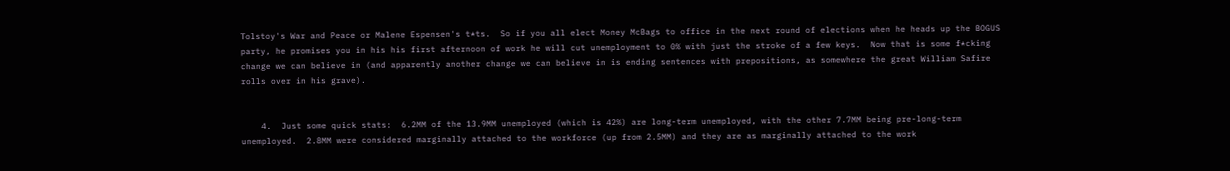Tolstoy's War and Peace or Malene Espensen's t*ts.  So if you all elect Money McBags to office in the next round of elections when he heads up the BOGUS party, he promises you in his his first afternoon of work he will cut unemployment to 0% with just the stroke of a few keys.  Now that is some f*cking change we can believe in (and apparently another change we can believe in is ending sentences with prepositions, as somewhere the great William Safire rolls over in his grave).


    4.  Just some quick stats:  6.2MM of the 13.9MM unemployed (which is 42%) are long-term unemployed, with the other 7.7MM being pre-long-term unemployed.  2.8MM were considered marginally attached to the workforce (up from 2.5MM) and they are as marginally attached to the work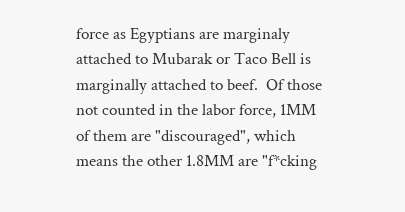force as Egyptians are marginaly attached to Mubarak or Taco Bell is marginally attached to beef.  Of those not counted in the labor force, 1MM of them are "discouraged", which means the other 1.8MM are "f*cking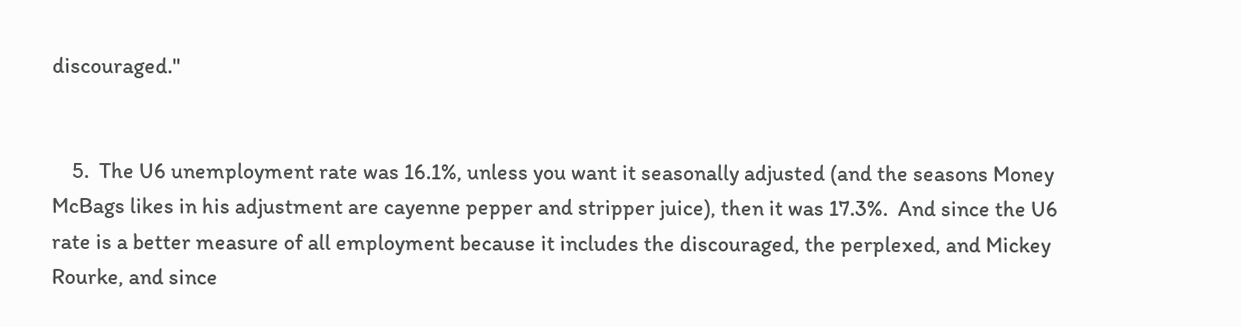discouraged."


    5.  The U6 unemployment rate was 16.1%, unless you want it seasonally adjusted (and the seasons Money McBags likes in his adjustment are cayenne pepper and stripper juice), then it was 17.3%.  And since the U6 rate is a better measure of all employment because it includes the discouraged, the perplexed, and Mickey Rourke, and since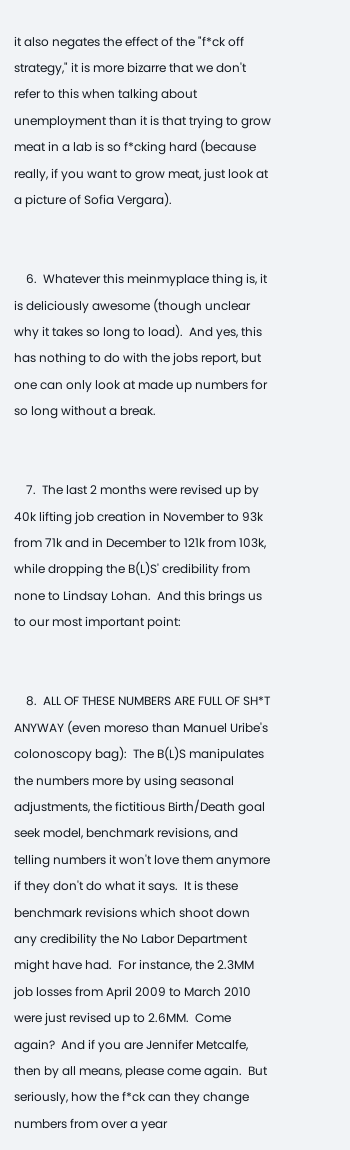it also negates the effect of the "f*ck off strategy," it is more bizarre that we don't refer to this when talking about unemployment than it is that trying to grow meat in a lab is so f*cking hard (because really, if you want to grow meat, just look at a picture of Sofia Vergara).


    6.  Whatever this meinmyplace thing is, it is deliciously awesome (though unclear why it takes so long to load).  And yes, this has nothing to do with the jobs report, but one can only look at made up numbers for so long without a break.


    7.  The last 2 months were revised up by 40k lifting job creation in November to 93k from 71k and in December to 121k from 103k, while dropping the B(L)S' credibility from none to Lindsay Lohan.  And this brings us to our most important point:


    8.  ALL OF THESE NUMBERS ARE FULL OF SH*T ANYWAY (even moreso than Manuel Uribe's colonoscopy bag):  The B(L)S manipulates the numbers more by using seasonal adjustments, the fictitious Birth/Death goal seek model, benchmark revisions, and telling numbers it won't love them anymore if they don't do what it says.  It is these benchmark revisions which shoot down any credibility the No Labor Department might have had.  For instance, the 2.3MM job losses from April 2009 to March 2010 were just revised up to 2.6MM.  Come again?  And if you are Jennifer Metcalfe, then by all means, please come again.  But seriously, how the f*ck can they change numbers from over a year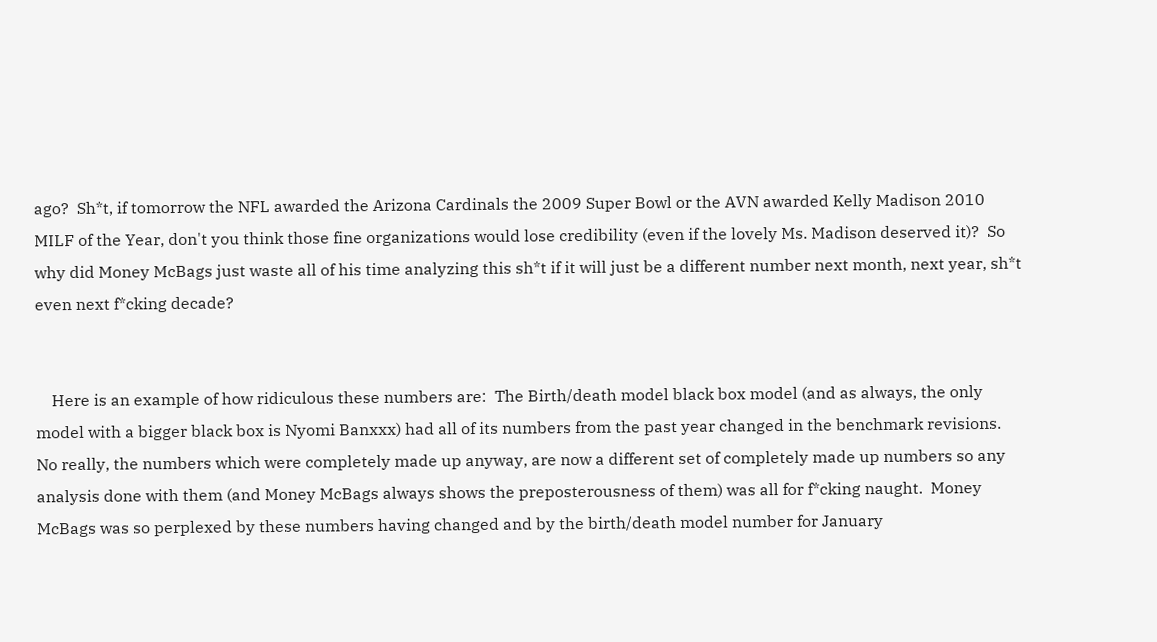ago?  Sh*t, if tomorrow the NFL awarded the Arizona Cardinals the 2009 Super Bowl or the AVN awarded Kelly Madison 2010 MILF of the Year, don't you think those fine organizations would lose credibility (even if the lovely Ms. Madison deserved it)?  So why did Money McBags just waste all of his time analyzing this sh*t if it will just be a different number next month, next year, sh*t even next f*cking decade?


    Here is an example of how ridiculous these numbers are:  The Birth/death model black box model (and as always, the only model with a bigger black box is Nyomi Banxxx) had all of its numbers from the past year changed in the benchmark revisions.  No really, the numbers which were completely made up anyway, are now a different set of completely made up numbers so any analysis done with them (and Money McBags always shows the preposterousness of them) was all for f*cking naught.  Money McBags was so perplexed by these numbers having changed and by the birth/death model number for January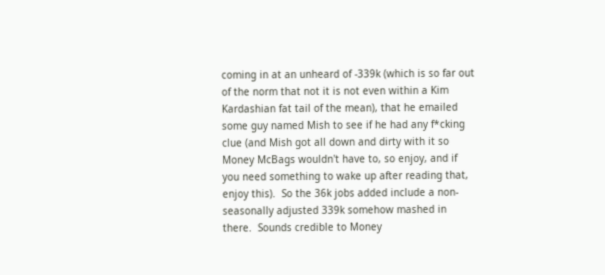coming in at an unheard of -339k (which is so far out of the norm that not it is not even within a Kim Kardashian fat tail of the mean), that he emailed some guy named Mish to see if he had any f*cking clue (and Mish got all down and dirty with it so Money McBags wouldn't have to, so enjoy, and if you need something to wake up after reading that, enjoy this).  So the 36k jobs added include a non-seasonally adjusted 339k somehow mashed in there.  Sounds credible to Money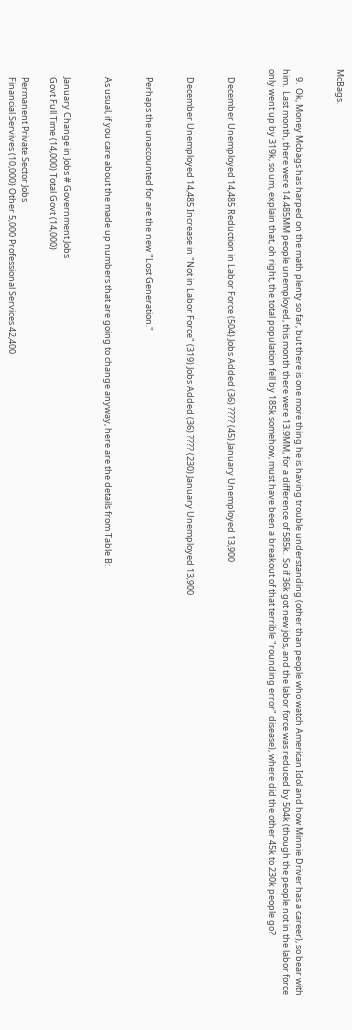McBags.


    9.  Ok, Money Mcbags has harped on the math plenty so far, but there is one more thing he is having trouble understanding (other than people who watch American Idol and how Minnie Driver has a career), so bear with him.  Last month, there were 14.485MM people unemployed, this month there were 13.9MM, for a difference of 585k.  So if 36k got new jobs, and the labor force was reduced by 504k (though the people not in the labor force only went up by 319k, so um, explain that, oh right, the total population fell by 185k somehow, must have been a breakout of that terrible "rounding error" disease), where did the other 45k to 230k people go?


    December Unemployed 14,485 Reduction in Labor Force (504) Jobs Added (36) ???? (45) January Unemployed 13,900


    December Unemployed 14,485 Increase in "Not in Labor Force" (319) Jobs Added (36) ???? (230) January Unemployed 13,900


    Perhaps the unaccounted for are the new "Lost Generation."


    As usual, if you care about the made up numbers that are going to change anyway, here are the details from Table B:


    January Change in Jobs # Government Jobs
    Govt Full Time (14,000) Total Govt (14,000)

    Permanent Private Sector Jobs
    Financial Servives (10,000) Other 5,000 Professional Services 42,400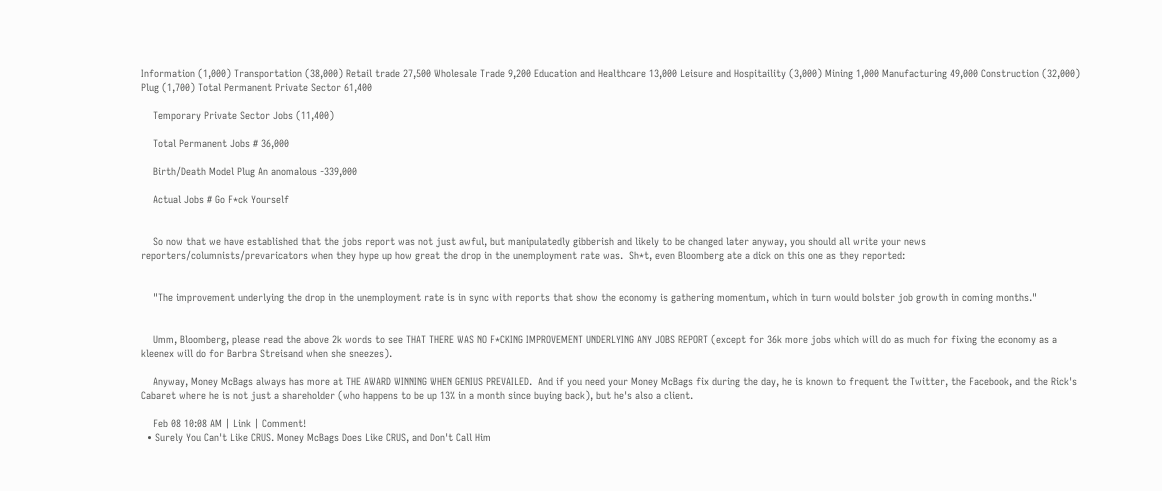Information (1,000) Transportation (38,000) Retail trade 27,500 Wholesale Trade 9,200 Education and Healthcare 13,000 Leisure and Hospitaility (3,000) Mining 1,000 Manufacturing 49,000 Construction (32,000) Plug (1,700) Total Permanent Private Sector 61,400

    Temporary Private Sector Jobs (11,400)

    Total Permanent Jobs # 36,000

    Birth/Death Model Plug An anomalous -339,000

    Actual Jobs # Go F*ck Yourself


    So now that we have established that the jobs report was not just awful, but manipulatedly gibberish and likely to be changed later anyway, you should all write your news reporters/columnists/prevaricators when they hype up how great the drop in the unemployment rate was.  Sh*t, even Bloomberg ate a dick on this one as they reported:


    "The improvement underlying the drop in the unemployment rate is in sync with reports that show the economy is gathering momentum, which in turn would bolster job growth in coming months."


    Umm, Bloomberg, please read the above 2k words to see THAT THERE WAS NO F*CKING IMPROVEMENT UNDERLYING ANY JOBS REPORT (except for 36k more jobs which will do as much for fixing the economy as a kleenex will do for Barbra Streisand when she sneezes).

    Anyway, Money McBags always has more at THE AWARD WINNING WHEN GENIUS PREVAILED.  And if you need your Money McBags fix during the day, he is known to frequent the Twitter, the Facebook, and the Rick's Cabaret where he is not just a shareholder (who happens to be up 13% in a month since buying back), but he's also a client.

    Feb 08 10:08 AM | Link | Comment!
  • Surely You Can't Like CRUS. Money McBags Does Like CRUS, and Don't Call Him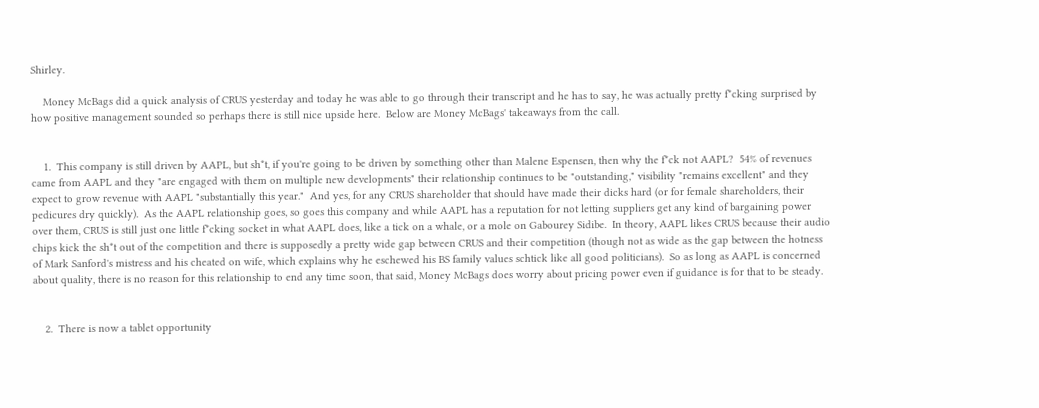Shirley.

    Money McBags did a quick analysis of CRUS yesterday and today he was able to go through their transcript and he has to say, he was actually pretty f*cking surprised by how positive management sounded so perhaps there is still nice upside here.  Below are Money McBags' takeaways from the call.


    1.  This company is still driven by AAPL, but sh*t, if you're going to be driven by something other than Malene Espensen, then why the f*ck not AAPL?  54% of revenues came from AAPL and they "are engaged with them on multiple new developments" their relationship continues to be "outstanding," visibility "remains excellent" and they expect to grow revenue with AAPL "substantially this year."  And yes, for any CRUS shareholder that should have made their dicks hard (or for female shareholders, their pedicures dry quickly).  As the AAPL relationship goes, so goes this company and while AAPL has a reputation for not letting suppliers get any kind of bargaining power over them, CRUS is still just one little f*cking socket in what AAPL does, like a tick on a whale, or a mole on Gabourey Sidibe.  In theory, AAPL likes CRUS because their audio chips kick the sh*t out of the competition and there is supposedly a pretty wide gap between CRUS and their competition (though not as wide as the gap between the hotness of Mark Sanford's mistress and his cheated on wife, which explains why he eschewed his BS family values schtick like all good politicians).  So as long as AAPL is concerned about quality, there is no reason for this relationship to end any time soon, that said, Money McBags does worry about pricing power even if guidance is for that to be steady.


    2.  There is now a tablet opportunity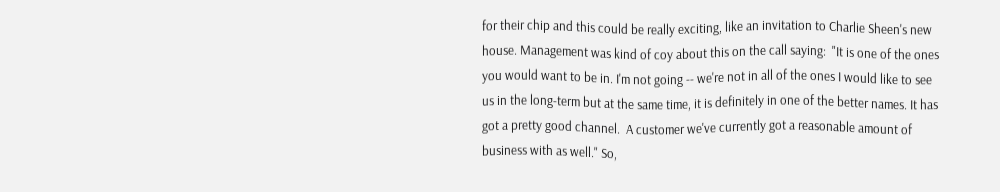for their chip and this could be really exciting, like an invitation to Charlie Sheen's new house. Management was kind of coy about this on the call saying:  "It is one of the ones you would want to be in. I'm not going -- we're not in all of the ones I would like to see us in the long-term but at the same time, it is definitely in one of the better names. It has got a pretty good channel.  A customer we've currently got a reasonable amount of business with as well." So,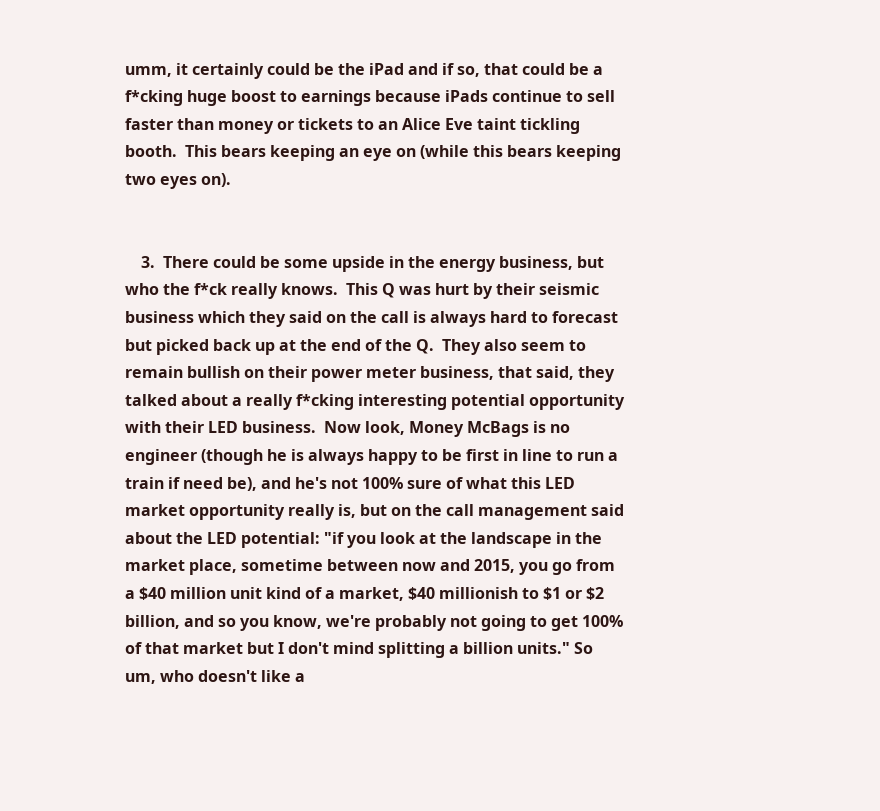umm, it certainly could be the iPad and if so, that could be a f*cking huge boost to earnings because iPads continue to sell faster than money or tickets to an Alice Eve taint tickling booth.  This bears keeping an eye on (while this bears keeping two eyes on).


    3.  There could be some upside in the energy business, but who the f*ck really knows.  This Q was hurt by their seismic business which they said on the call is always hard to forecast but picked back up at the end of the Q.  They also seem to remain bullish on their power meter business, that said, they talked about a really f*cking interesting potential opportunity with their LED business.  Now look, Money McBags is no engineer (though he is always happy to be first in line to run a train if need be), and he's not 100% sure of what this LED market opportunity really is, but on the call management said about the LED potential: "if you look at the landscape in the market place, sometime between now and 2015, you go from a $40 million unit kind of a market, $40 millionish to $1 or $2 billion, and so you know, we're probably not going to get 100% of that market but I don't mind splitting a billion units." So um, who doesn't like a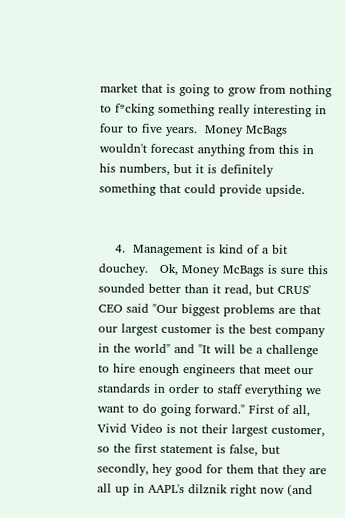market that is going to grow from nothing to f*cking something really interesting in four to five years.  Money McBags wouldn't forecast anything from this in his numbers, but it is definitely something that could provide upside.


    4.  Management is kind of a bit douchey.   Ok, Money McBags is sure this sounded better than it read, but CRUS' CEO said "Our biggest problems are that our largest customer is the best company in the world" and "It will be a challenge to hire enough engineers that meet our standards in order to staff everything we want to do going forward." First of all, Vivid Video is not their largest customer, so the first statement is false, but secondly, hey good for them that they are all up in AAPL's dilznik right now (and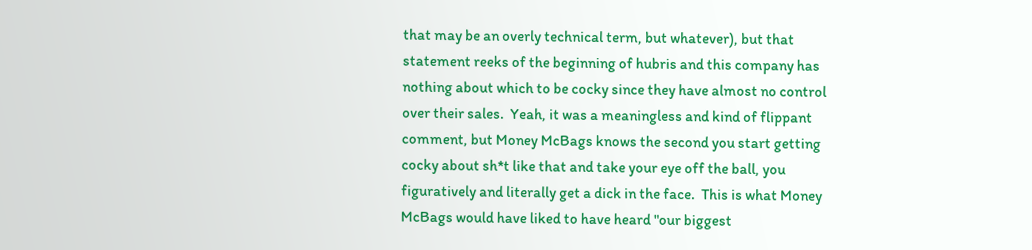that may be an overly technical term, but whatever), but that statement reeks of the beginning of hubris and this company has nothing about which to be cocky since they have almost no control over their sales.  Yeah, it was a meaningless and kind of flippant comment, but Money McBags knows the second you start getting cocky about sh*t like that and take your eye off the ball, you figuratively and literally get a dick in the face.  This is what Money McBags would have liked to have heard "our biggest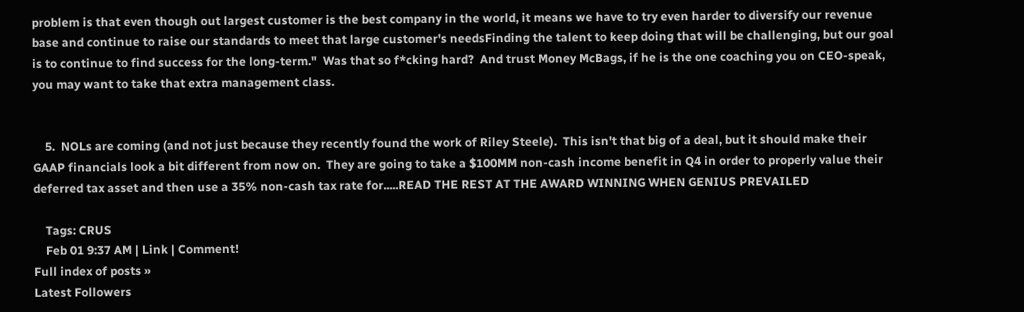problem is that even though out largest customer is the best company in the world, it means we have to try even harder to diversify our revenue base and continue to raise our standards to meet that large customer's needsFinding the talent to keep doing that will be challenging, but our goal is to continue to find success for the long-term."  Was that so f*cking hard?  And trust Money McBags, if he is the one coaching you on CEO-speak, you may want to take that extra management class.


    5.  NOLs are coming (and not just because they recently found the work of Riley Steele).  This isn't that big of a deal, but it should make their GAAP financials look a bit different from now on.  They are going to take a $100MM non-cash income benefit in Q4 in order to properly value their deferred tax asset and then use a 35% non-cash tax rate for.....READ THE REST AT THE AWARD WINNING WHEN GENIUS PREVAILED

    Tags: CRUS
    Feb 01 9:37 AM | Link | Comment!
Full index of posts »
Latest Followers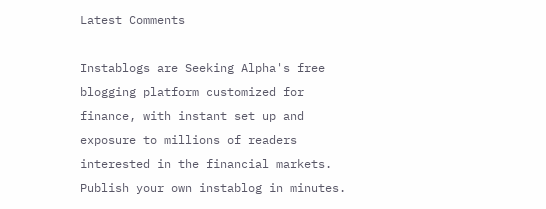Latest Comments

Instablogs are Seeking Alpha's free blogging platform customized for finance, with instant set up and exposure to millions of readers interested in the financial markets. Publish your own instablog in minutes.